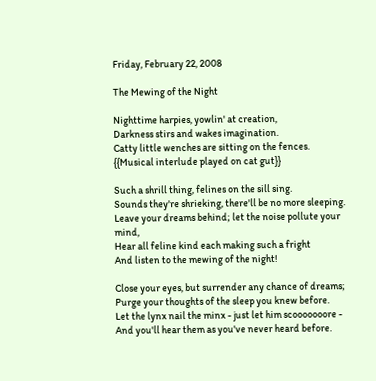Friday, February 22, 2008

The Mewing of the Night

Nighttime harpies, yowlin' at creation,
Darkness stirs and wakes imagination.
Catty little wenches are sitting on the fences.
{{Musical interlude played on cat gut}}

Such a shrill thing, felines on the sill sing.
Sounds they're shrieking, there'll be no more sleeping.
Leave your dreams behind; let the noise pollute your mind,
Hear all feline kind each making such a fright
And listen to the mewing of the night!

Close your eyes, but surrender any chance of dreams;
Purge your thoughts of the sleep you knew before.
Let the lynx nail the minx - just let him scooooooore -
And you'll hear them as you've never heard before.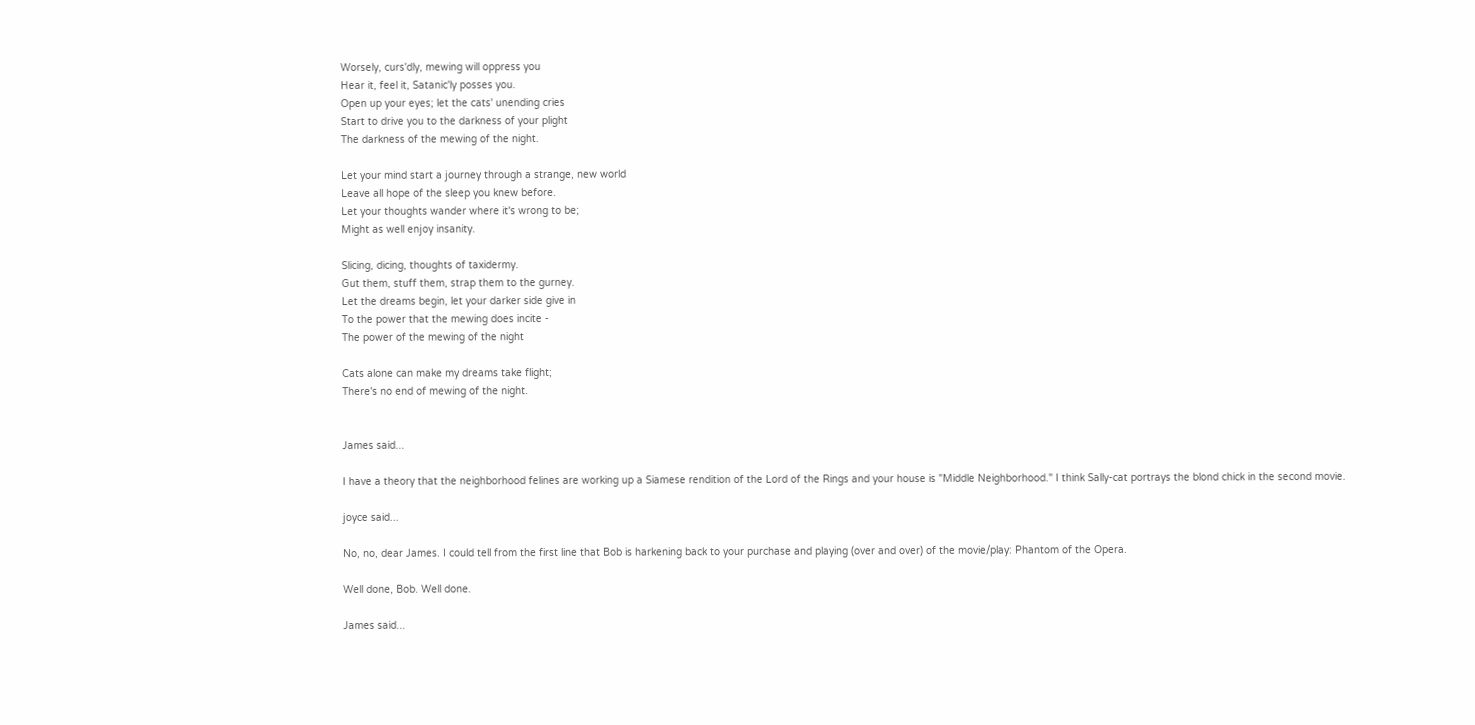Worsely, curs'dly, mewing will oppress you
Hear it, feel it, Satanic'ly posses you.
Open up your eyes; let the cats' unending cries
Start to drive you to the darkness of your plight
The darkness of the mewing of the night.

Let your mind start a journey through a strange, new world
Leave all hope of the sleep you knew before.
Let your thoughts wander where it's wrong to be;
Might as well enjoy insanity.

Slicing, dicing, thoughts of taxidermy.
Gut them, stuff them, strap them to the gurney.
Let the dreams begin, let your darker side give in
To the power that the mewing does incite -
The power of the mewing of the night

Cats alone can make my dreams take flight;
There's no end of mewing of the night.


James said...

I have a theory that the neighborhood felines are working up a Siamese rendition of the Lord of the Rings and your house is "Middle Neighborhood." I think Sally-cat portrays the blond chick in the second movie.

joyce said...

No, no, dear James. I could tell from the first line that Bob is harkening back to your purchase and playing (over and over) of the movie/play: Phantom of the Opera.

Well done, Bob. Well done.

James said...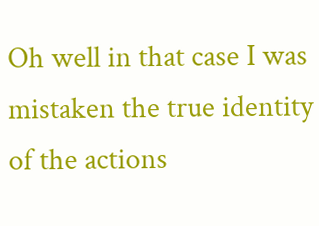Oh well in that case I was mistaken the true identity of the actions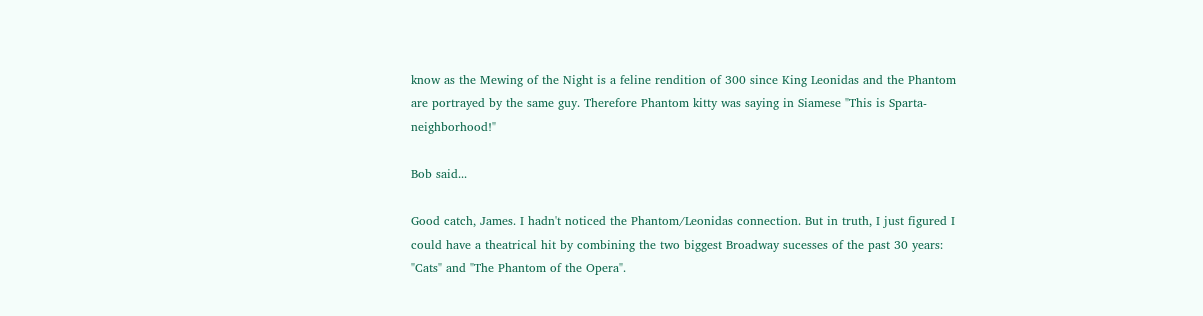know as the Mewing of the Night is a feline rendition of 300 since King Leonidas and the Phantom are portrayed by the same guy. Therefore Phantom kitty was saying in Siamese "This is Sparta-neighborhood!"

Bob said...

Good catch, James. I hadn't noticed the Phantom/Leonidas connection. But in truth, I just figured I could have a theatrical hit by combining the two biggest Broadway sucesses of the past 30 years: "Cats" and "The Phantom of the Opera".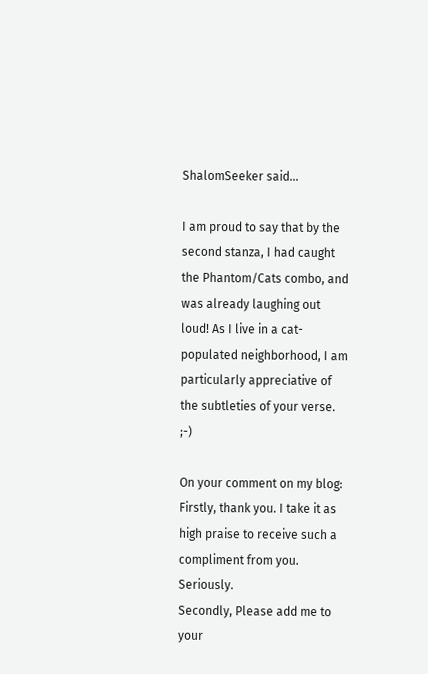ShalomSeeker said...

I am proud to say that by the second stanza, I had caught the Phantom/Cats combo, and was already laughing out loud! As I live in a cat-populated neighborhood, I am particularly appreciative of the subtleties of your verse. ;-)

On your comment on my blog: Firstly, thank you. I take it as high praise to receive such a compliment from you. Seriously.
Secondly, Please add me to your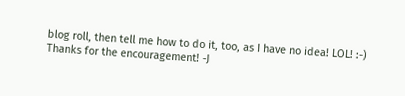blog roll, then tell me how to do it, too, as I have no idea! LOL! :-)
Thanks for the encouragement! -J